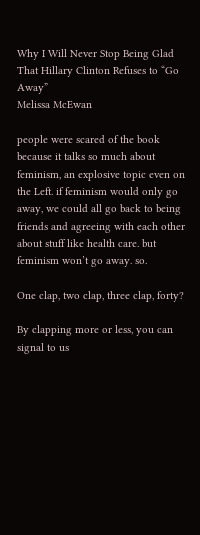Why I Will Never Stop Being Glad That Hillary Clinton Refuses to “Go Away”
Melissa McEwan

people were scared of the book because it talks so much about feminism, an explosive topic even on the Left. if feminism would only go away, we could all go back to being friends and agreeing with each other about stuff like health care. but feminism won’t go away. so.

One clap, two clap, three clap, forty?

By clapping more or less, you can signal to us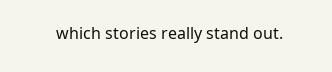which stories really stand out.